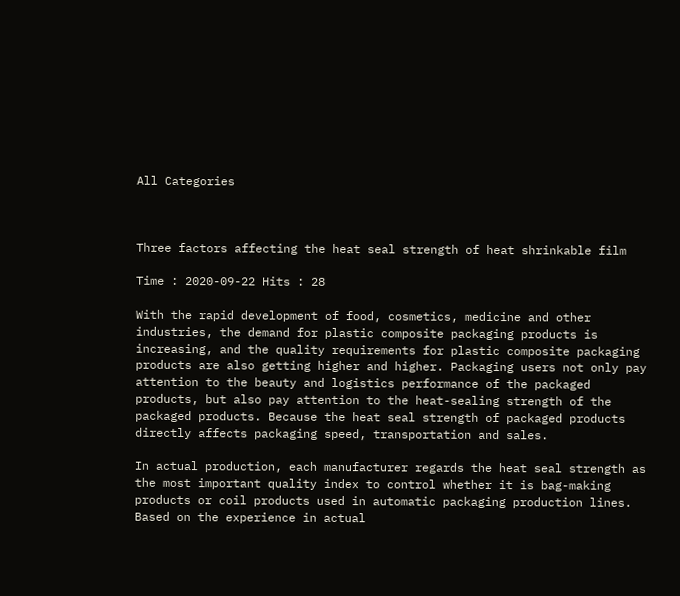All Categories



Three factors affecting the heat seal strength of heat shrinkable film

Time : 2020-09-22 Hits : 28

With the rapid development of food, cosmetics, medicine and other industries, the demand for plastic composite packaging products is increasing, and the quality requirements for plastic composite packaging products are also getting higher and higher. Packaging users not only pay attention to the beauty and logistics performance of the packaged products, but also pay attention to the heat-sealing strength of the packaged products. Because the heat seal strength of packaged products directly affects packaging speed, transportation and sales.

In actual production, each manufacturer regards the heat seal strength as the most important quality index to control whether it is bag-making products or coil products used in automatic packaging production lines. Based on the experience in actual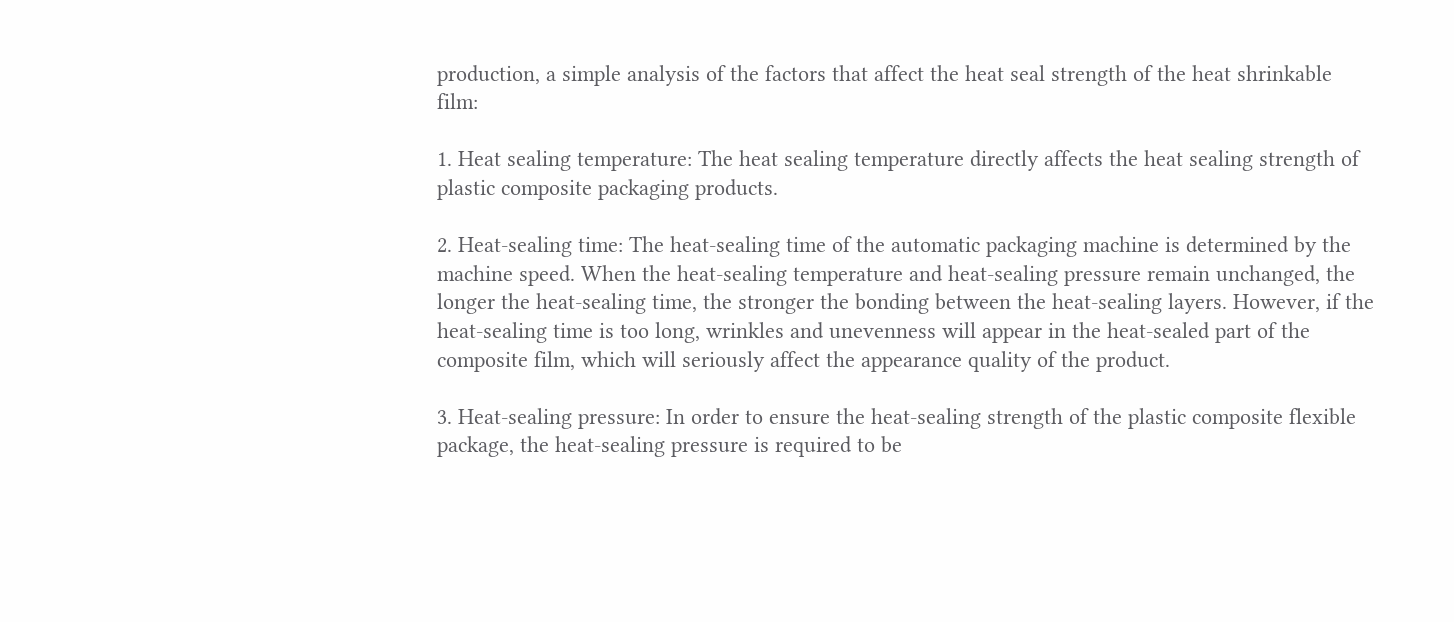production, a simple analysis of the factors that affect the heat seal strength of the heat shrinkable film:

1. Heat sealing temperature: The heat sealing temperature directly affects the heat sealing strength of plastic composite packaging products.

2. Heat-sealing time: The heat-sealing time of the automatic packaging machine is determined by the machine speed. When the heat-sealing temperature and heat-sealing pressure remain unchanged, the longer the heat-sealing time, the stronger the bonding between the heat-sealing layers. However, if the heat-sealing time is too long, wrinkles and unevenness will appear in the heat-sealed part of the composite film, which will seriously affect the appearance quality of the product.

3. Heat-sealing pressure: In order to ensure the heat-sealing strength of the plastic composite flexible package, the heat-sealing pressure is required to be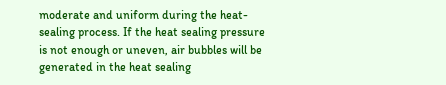moderate and uniform during the heat-sealing process. If the heat sealing pressure is not enough or uneven, air bubbles will be generated in the heat sealing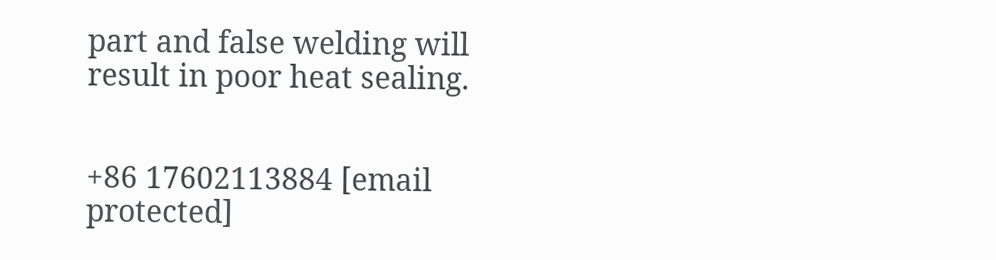part and false welding will result in poor heat sealing.


+86 17602113884 [email protected]